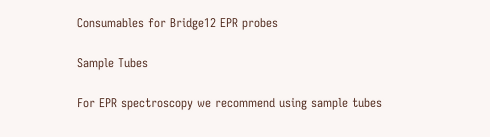Consumables for Bridge12 EPR probes

Sample Tubes

For EPR spectroscopy we recommend using sample tubes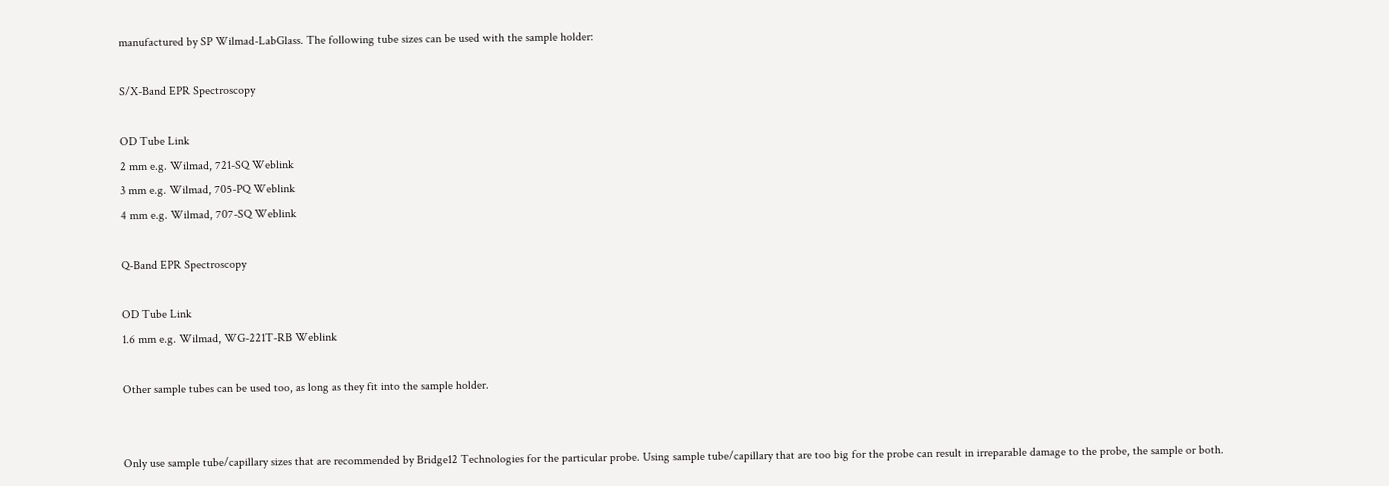manufactured by SP Wilmad-LabGlass. The following tube sizes can be used with the sample holder:

S/X-Band EPR Spectroscopy

OD Tube Link
2 mm e.g. Wilmad, 721-SQ Weblink
3 mm e.g. Wilmad, 705-PQ Weblink
4 mm e.g. Wilmad, 707-SQ Weblink

Q-Band EPR Spectroscopy

OD Tube Link
1.6 mm e.g. Wilmad, WG-221T-RB Weblink

Other sample tubes can be used too, as long as they fit into the sample holder.


Only use sample tube/capillary sizes that are recommended by Bridge12 Technologies for the particular probe. Using sample tube/capillary that are too big for the probe can result in irreparable damage to the probe, the sample or both.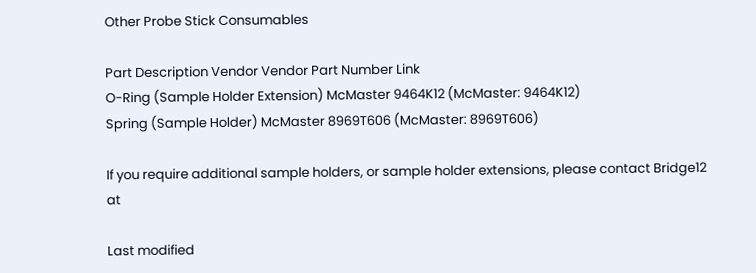Other Probe Stick Consumables

Part Description Vendor Vendor Part Number Link
O-Ring (Sample Holder Extension) McMaster 9464K12 (McMaster: 9464K12)
Spring (Sample Holder) McMaster 8969T606 (McMaster: 8969T606)

If you require additional sample holders, or sample holder extensions, please contact Bridge12 at

Last modified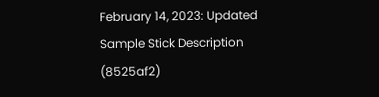February 14, 2023: Updated Sample Stick Description (8525af2)